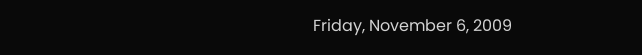Friday, November 6, 2009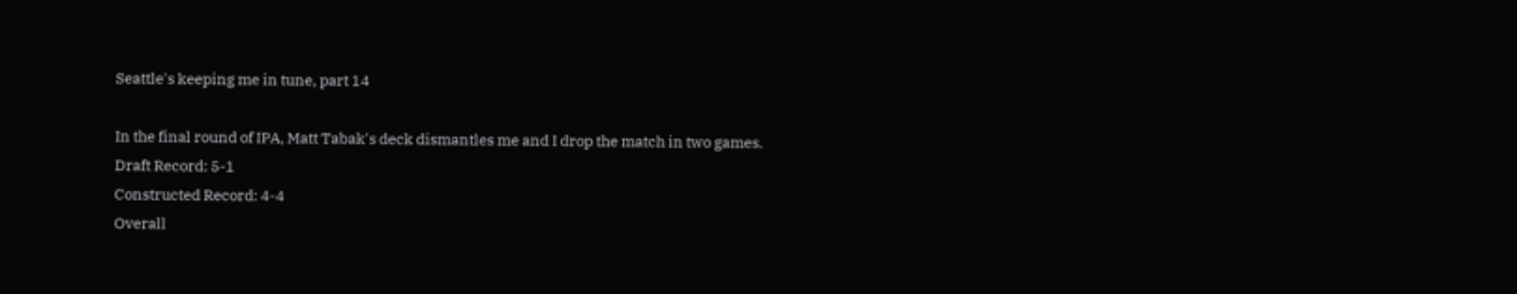Seattle's keeping me in tune, part 14

In the final round of IPA, Matt Tabak's deck dismantles me and I drop the match in two games.
Draft Record: 5-1
Constructed Record: 4-4
Overall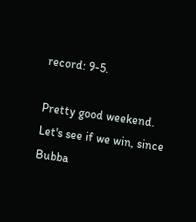record: 9-5.

Pretty good weekend. Let's see if we win, since Bubba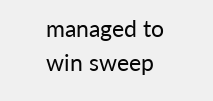managed to win sweep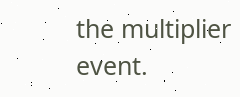the multiplier event.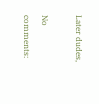Later dudes,

No comments: